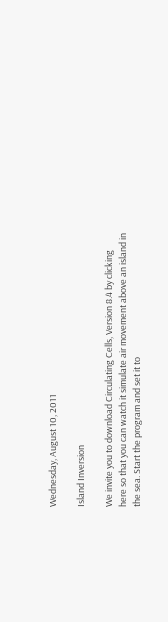Wednesday, August 10, 2011

Island Inversion

We invite you to download Circulating Cells, Version 8.4 by clicking here so that you can watch it simulate air movement above an island in the sea. Start the program and set it to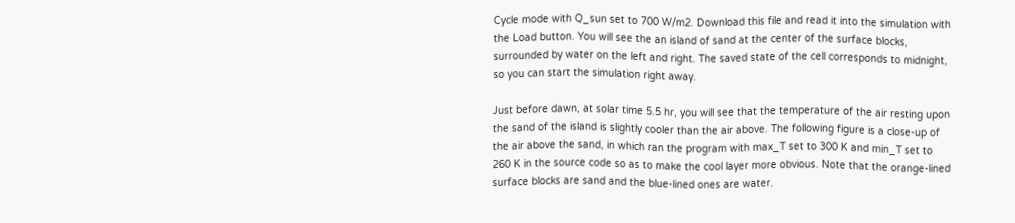Cycle mode with Q_sun set to 700 W/m2. Download this file and read it into the simulation with the Load button. You will see the an island of sand at the center of the surface blocks, surrounded by water on the left and right. The saved state of the cell corresponds to midnight, so you can start the simulation right away.

Just before dawn, at solar time 5.5 hr, you will see that the temperature of the air resting upon the sand of the island is slightly cooler than the air above. The following figure is a close-up of the air above the sand, in which ran the program with max_T set to 300 K and min_T set to 260 K in the source code so as to make the cool layer more obvious. Note that the orange-lined surface blocks are sand and the blue-lined ones are water.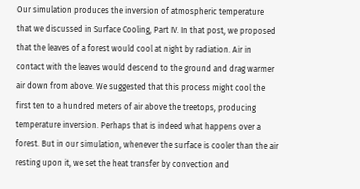Our simulation produces the inversion of atmospheric temperature that we discussed in Surface Cooling, Part IV. In that post, we proposed that the leaves of a forest would cool at night by radiation. Air in contact with the leaves would descend to the ground and drag warmer air down from above. We suggested that this process might cool the first ten to a hundred meters of air above the treetops, producing temperature inversion. Perhaps that is indeed what happens over a forest. But in our simulation, whenever the surface is cooler than the air resting upon it, we set the heat transfer by convection and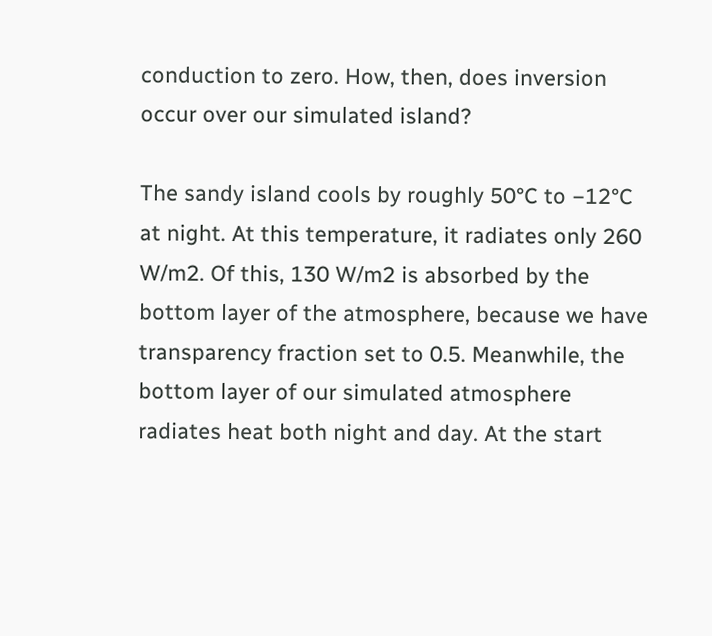conduction to zero. How, then, does inversion occur over our simulated island?

The sandy island cools by roughly 50°C to −12°C at night. At this temperature, it radiates only 260 W/m2. Of this, 130 W/m2 is absorbed by the bottom layer of the atmosphere, because we have transparency fraction set to 0.5. Meanwhile, the bottom layer of our simulated atmosphere radiates heat both night and day. At the start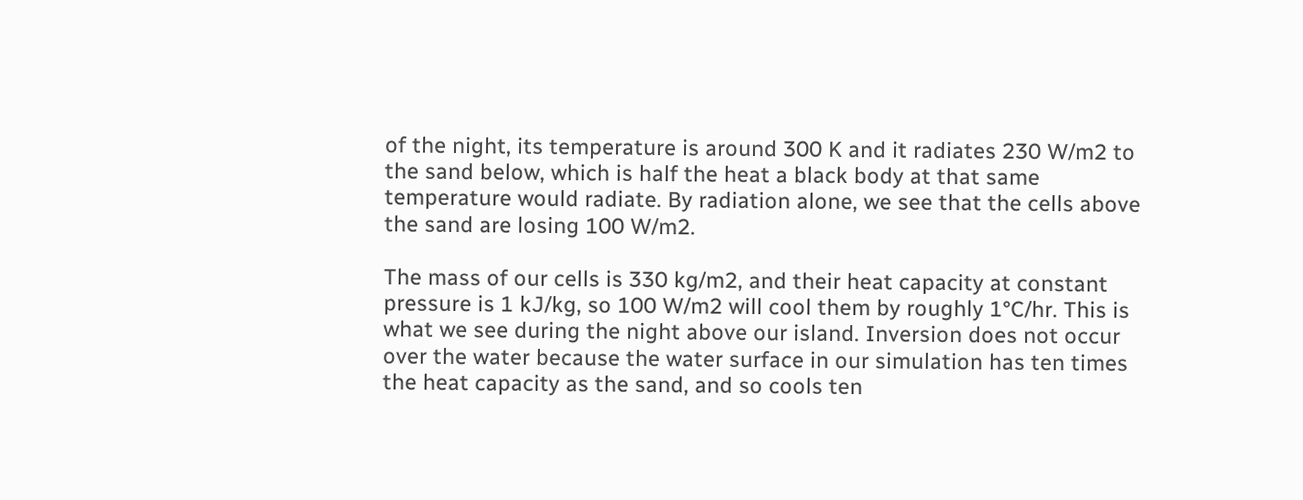of the night, its temperature is around 300 K and it radiates 230 W/m2 to the sand below, which is half the heat a black body at that same temperature would radiate. By radiation alone, we see that the cells above the sand are losing 100 W/m2.

The mass of our cells is 330 kg/m2, and their heat capacity at constant pressure is 1 kJ/kg, so 100 W/m2 will cool them by roughly 1°C/hr. This is what we see during the night above our island. Inversion does not occur over the water because the water surface in our simulation has ten times the heat capacity as the sand, and so cools ten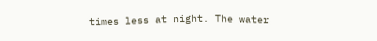times less at night. The water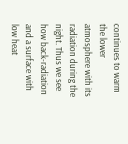continues to warm the lower atmosphere with its radiation during the night. Thus we see how back-radiation and a surface with low heat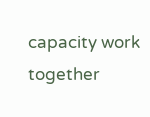capacity work together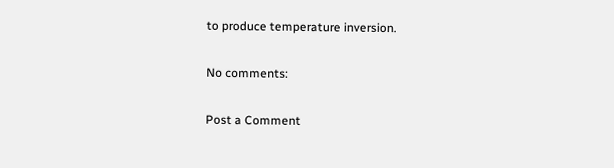to produce temperature inversion.

No comments:

Post a Comment